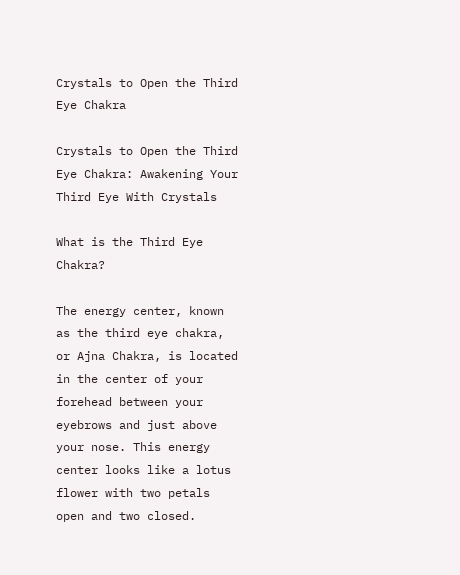Crystals to Open the Third Eye Chakra

Crystals to Open the Third Eye Chakra: Awakening Your Third Eye With Crystals

What is the Third Eye Chakra?

The energy center, known as the third eye chakra, or Ajna Chakra, is located in the center of your forehead between your eyebrows and just above your nose. This energy center looks like a lotus flower with two petals open and two closed.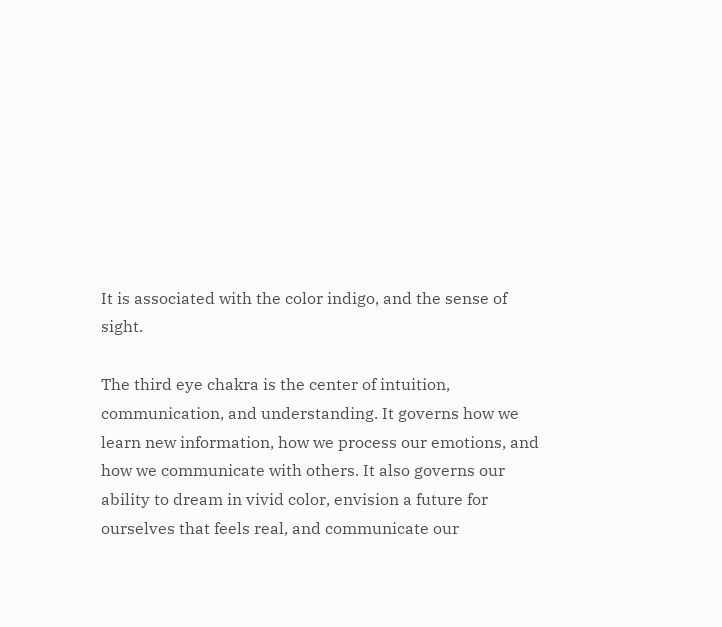It is associated with the color indigo, and the sense of sight.

The third eye chakra is the center of intuition, communication, and understanding. It governs how we learn new information, how we process our emotions, and how we communicate with others. It also governs our ability to dream in vivid color, envision a future for ourselves that feels real, and communicate our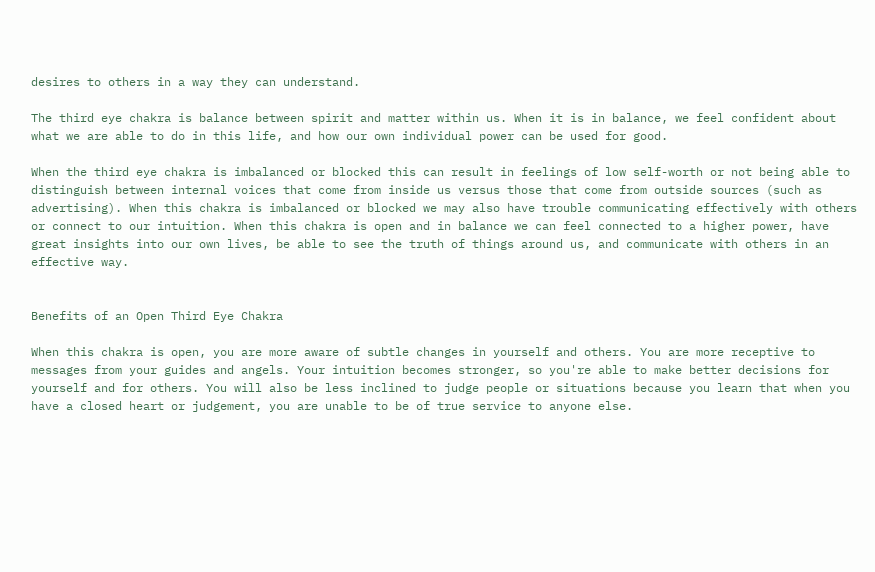desires to others in a way they can understand.

The third eye chakra is balance between spirit and matter within us. When it is in balance, we feel confident about what we are able to do in this life, and how our own individual power can be used for good.

When the third eye chakra is imbalanced or blocked this can result in feelings of low self-worth or not being able to distinguish between internal voices that come from inside us versus those that come from outside sources (such as advertising). When this chakra is imbalanced or blocked we may also have trouble communicating effectively with others or connect to our intuition. When this chakra is open and in balance we can feel connected to a higher power, have great insights into our own lives, be able to see the truth of things around us, and communicate with others in an effective way.


Benefits of an Open Third Eye Chakra

When this chakra is open, you are more aware of subtle changes in yourself and others. You are more receptive to messages from your guides and angels. Your intuition becomes stronger, so you're able to make better decisions for yourself and for others. You will also be less inclined to judge people or situations because you learn that when you have a closed heart or judgement, you are unable to be of true service to anyone else.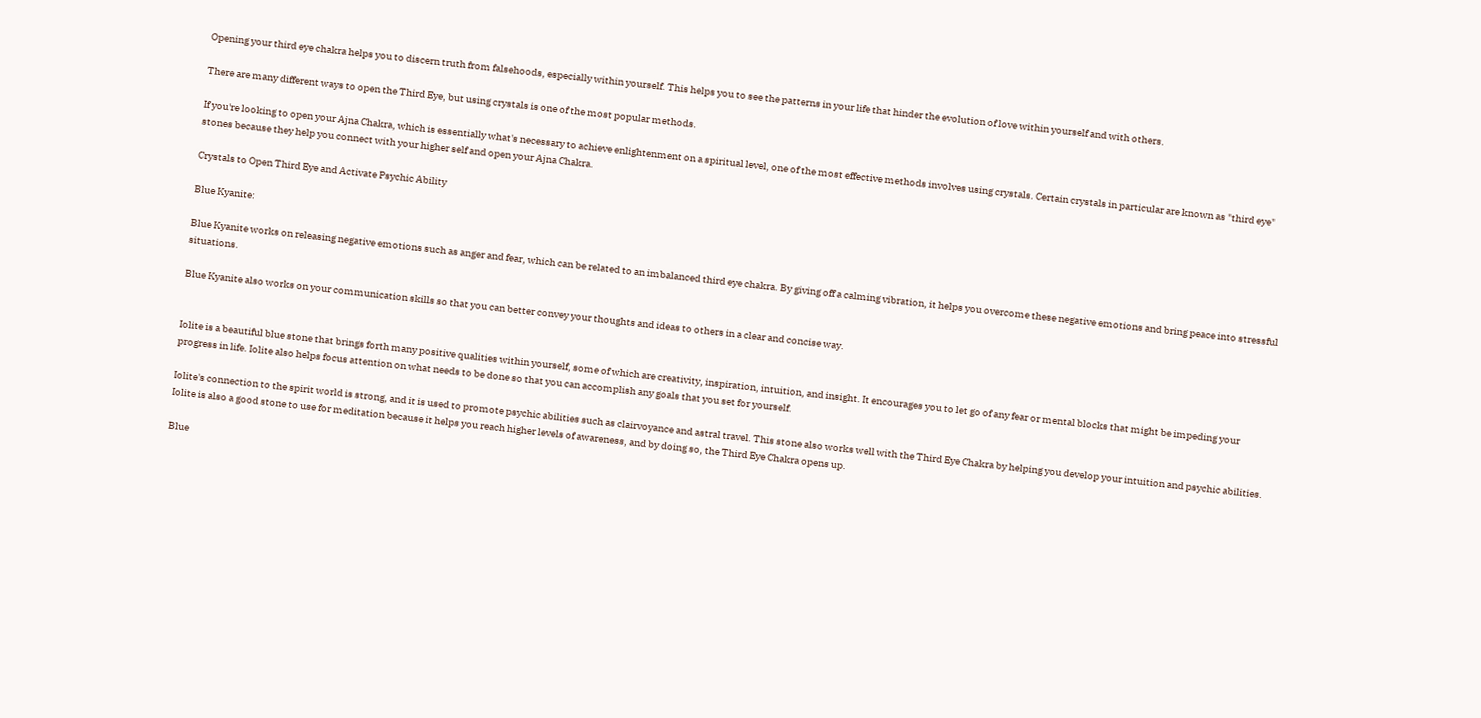Opening your third eye chakra helps you to discern truth from falsehoods, especially within yourself. This helps you to see the patterns in your life that hinder the evolution of love within yourself and with others.

There are many different ways to open the Third Eye, but using crystals is one of the most popular methods.

If you're looking to open your Ajna Chakra, which is essentially what's necessary to achieve enlightenment on a spiritual level, one of the most effective methods involves using crystals. Certain crystals in particular are known as "third eye" stones because they help you connect with your higher self and open your Ajna Chakra.

Crystals to Open Third Eye and Activate Psychic Ability

Blue Kyanite:

Blue Kyanite works on releasing negative emotions such as anger and fear, which can be related to an imbalanced third eye chakra. By giving off a calming vibration, it helps you overcome these negative emotions and bring peace into stressful situations.

Blue Kyanite also works on your communication skills so that you can better convey your thoughts and ideas to others in a clear and concise way.


Iolite is a beautiful blue stone that brings forth many positive qualities within yourself, some of which are creativity, inspiration, intuition, and insight. It encourages you to let go of any fear or mental blocks that might be impeding your progress in life. Iolite also helps focus attention on what needs to be done so that you can accomplish any goals that you set for yourself.

Iolite's connection to the spirit world is strong, and it is used to promote psychic abilities such as clairvoyance and astral travel. This stone also works well with the Third Eye Chakra by helping you develop your intuition and psychic abilities. Iolite is also a good stone to use for meditation because it helps you reach higher levels of awareness, and by doing so, the Third Eye Chakra opens up.

Blue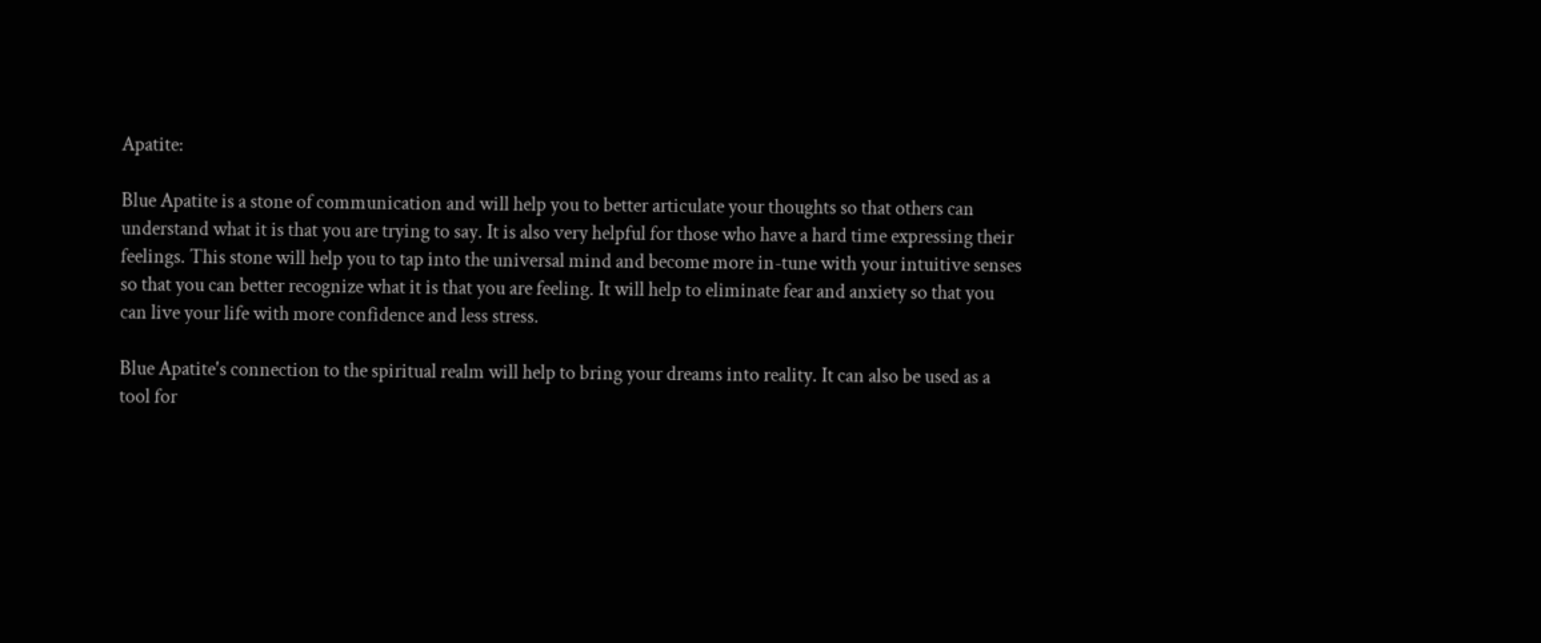Apatite:

Blue Apatite is a stone of communication and will help you to better articulate your thoughts so that others can understand what it is that you are trying to say. It is also very helpful for those who have a hard time expressing their feelings. This stone will help you to tap into the universal mind and become more in-tune with your intuitive senses so that you can better recognize what it is that you are feeling. It will help to eliminate fear and anxiety so that you can live your life with more confidence and less stress.

Blue Apatite's connection to the spiritual realm will help to bring your dreams into reality. It can also be used as a tool for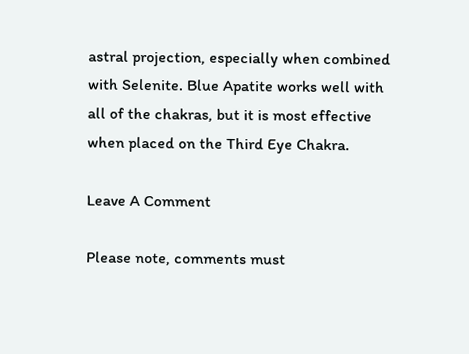astral projection, especially when combined with Selenite. Blue Apatite works well with all of the chakras, but it is most effective when placed on the Third Eye Chakra.

Leave A Comment

Please note, comments must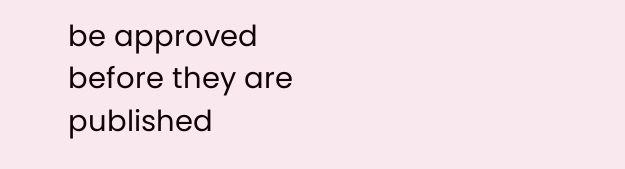be approved before they are published